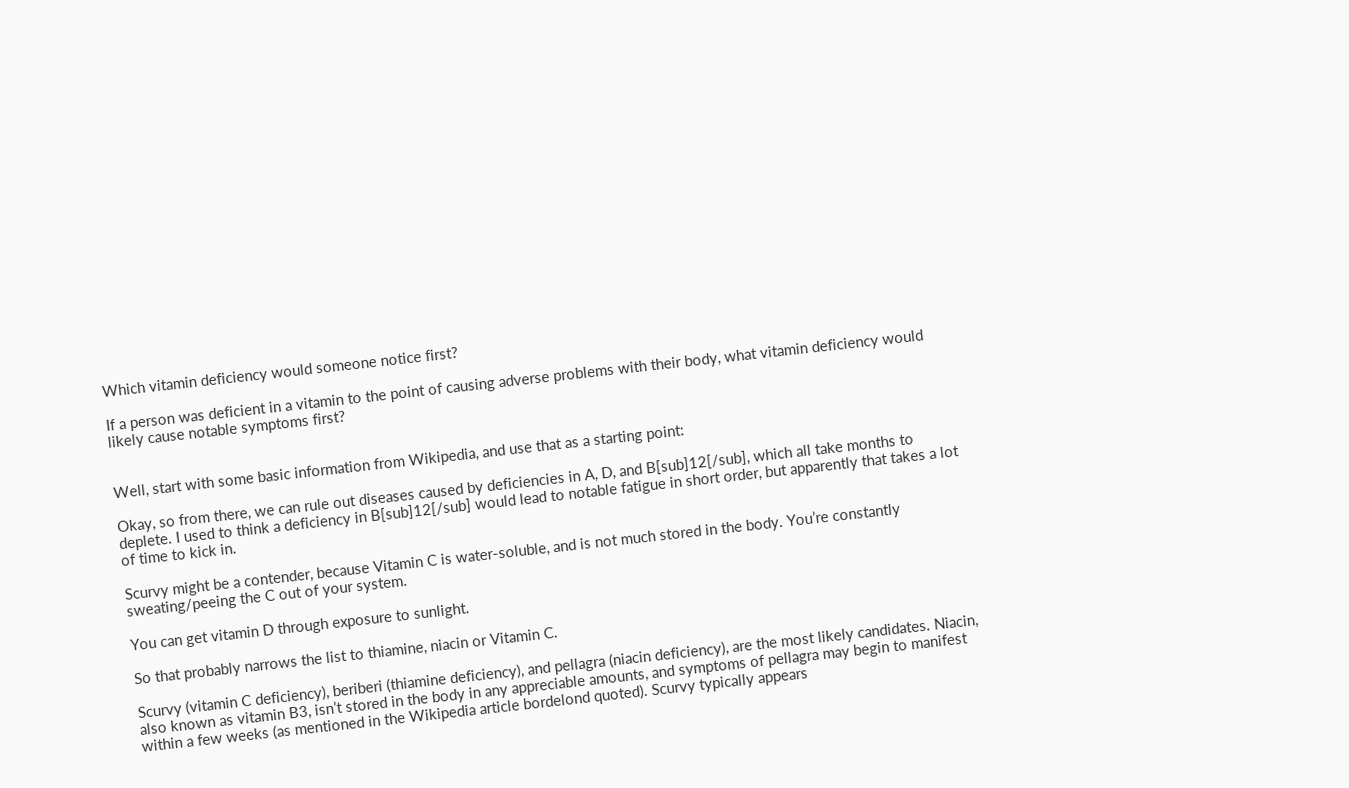Which vitamin deficiency would someone notice first?

If a person was deficient in a vitamin to the point of causing adverse problems with their body, what vitamin deficiency would likely cause notable symptoms first?


Well, start with some basic information from Wikipedia, and use that as a starting point:

Okay, so from there, we can rule out diseases caused by deficiencies in A, D, and B[sub]12[/sub], which all take months to deplete. I used to think a deficiency in B[sub]12[/sub] would lead to notable fatigue in short order, but apparently that takes a lot of time to kick in.

Scurvy might be a contender, because Vitamin C is water-soluble, and is not much stored in the body. You’re constantly sweating/peeing the C out of your system.

You can get vitamin D through exposure to sunlight.

So that probably narrows the list to thiamine, niacin or Vitamin C.

Scurvy (vitamin C deficiency), beriberi (thiamine deficiency), and pellagra (niacin deficiency), are the most likely candidates. Niacin, also known as vitamin B3, isn’t stored in the body in any appreciable amounts, and symptoms of pellagra may begin to manifest within a few weeks (as mentioned in the Wikipedia article bordelond quoted). Scurvy typically appears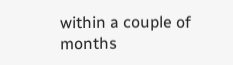within a couple of months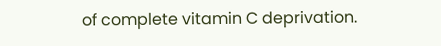of complete vitamin C deprivation.